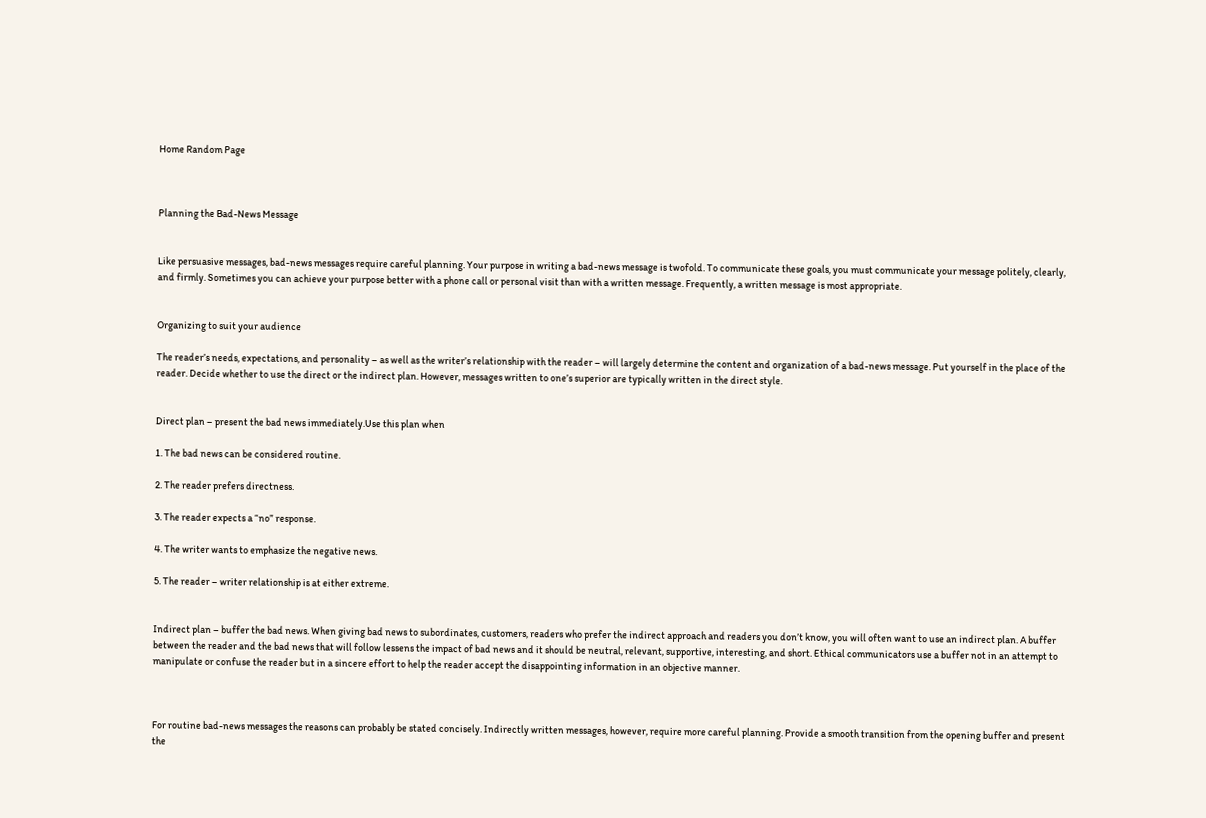Home Random Page



Planning the Bad-News Message


Like persuasive messages, bad-news messages require careful planning. Your purpose in writing a bad-news message is twofold. To communicate these goals, you must communicate your message politely, clearly, and firmly. Sometimes you can achieve your purpose better with a phone call or personal visit than with a written message. Frequently, a written message is most appropriate.


Organizing to suit your audience

The reader’s needs, expectations, and personality – as well as the writer’s relationship with the reader – will largely determine the content and organization of a bad-news message. Put yourself in the place of the reader. Decide whether to use the direct or the indirect plan. However, messages written to one’s superior are typically written in the direct style.


Direct plan – present the bad news immediately.Use this plan when

1. The bad news can be considered routine.

2. The reader prefers directness.

3. The reader expects a “no” response.

4. The writer wants to emphasize the negative news.

5. The reader – writer relationship is at either extreme.


Indirect plan – buffer the bad news. When giving bad news to subordinates, customers, readers who prefer the indirect approach and readers you don’t know, you will often want to use an indirect plan. A buffer between the reader and the bad news that will follow lessens the impact of bad news and it should be neutral, relevant, supportive, interesting, and short. Ethical communicators use a buffer not in an attempt to manipulate or confuse the reader but in a sincere effort to help the reader accept the disappointing information in an objective manner.



For routine bad-news messages the reasons can probably be stated concisely. Indirectly written messages, however, require more careful planning. Provide a smooth transition from the opening buffer and present the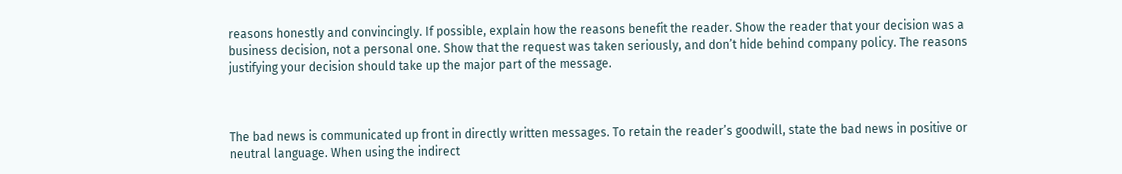reasons honestly and convincingly. If possible, explain how the reasons benefit the reader. Show the reader that your decision was a business decision, not a personal one. Show that the request was taken seriously, and don’t hide behind company policy. The reasons justifying your decision should take up the major part of the message.



The bad news is communicated up front in directly written messages. To retain the reader’s goodwill, state the bad news in positive or neutral language. When using the indirect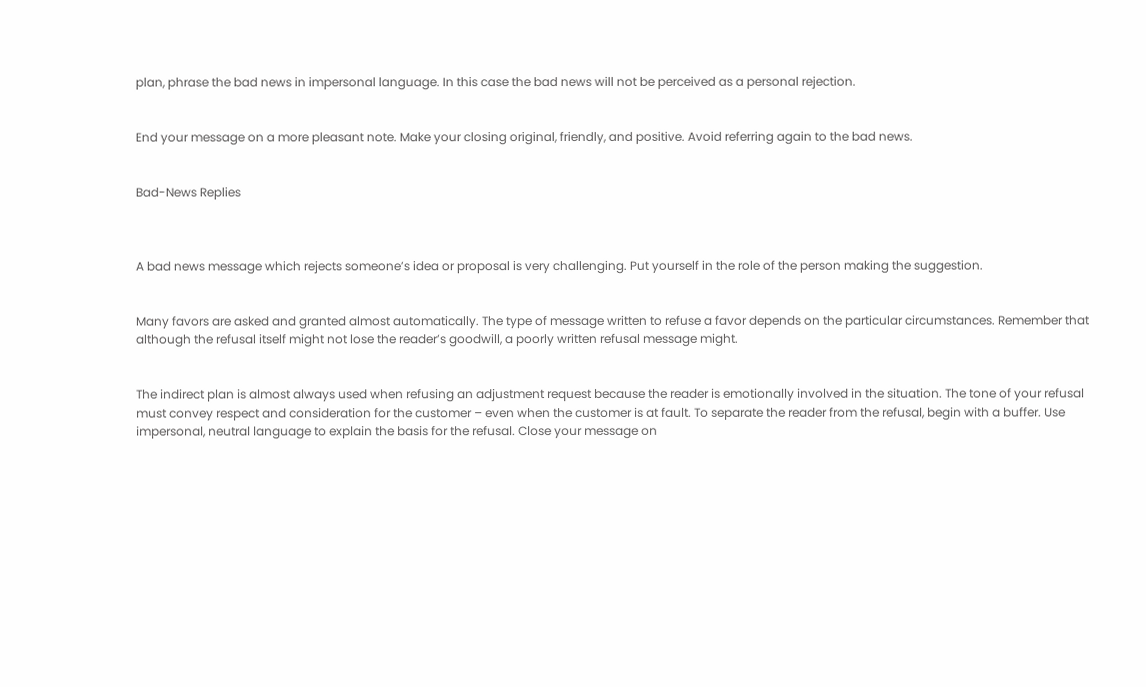plan, phrase the bad news in impersonal language. In this case the bad news will not be perceived as a personal rejection.


End your message on a more pleasant note. Make your closing original, friendly, and positive. Avoid referring again to the bad news.


Bad-News Replies



A bad news message which rejects someone’s idea or proposal is very challenging. Put yourself in the role of the person making the suggestion.


Many favors are asked and granted almost automatically. The type of message written to refuse a favor depends on the particular circumstances. Remember that although the refusal itself might not lose the reader’s goodwill, a poorly written refusal message might.


The indirect plan is almost always used when refusing an adjustment request because the reader is emotionally involved in the situation. The tone of your refusal must convey respect and consideration for the customer – even when the customer is at fault. To separate the reader from the refusal, begin with a buffer. Use impersonal, neutral language to explain the basis for the refusal. Close your message on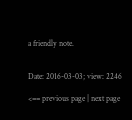a friendly note.


Date: 2016-03-03; view: 2246

<== previous page | next page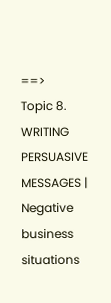==>
Topic 8. WRITING PERSUASIVE MESSAGES | Negative business situations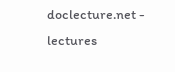doclecture.net - lectures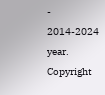- 2014-2024 year. Copyright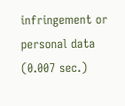infringement or personal data (0.007 sec.)